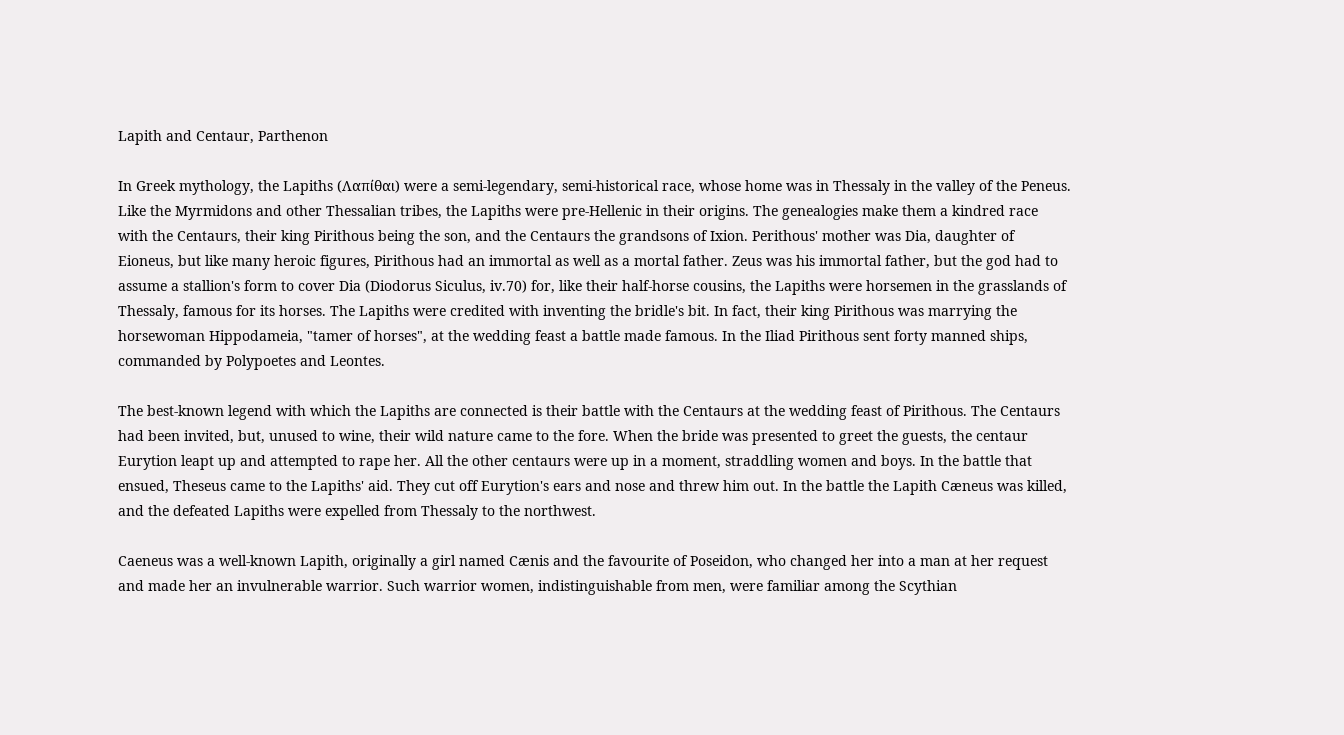Lapith and Centaur, Parthenon

In Greek mythology, the Lapiths (Λαπίθαι) were a semi-legendary, semi-historical race, whose home was in Thessaly in the valley of the Peneus. Like the Myrmidons and other Thessalian tribes, the Lapiths were pre-Hellenic in their origins. The genealogies make them a kindred race with the Centaurs, their king Pirithous being the son, and the Centaurs the grandsons of Ixion. Perithous' mother was Dia, daughter of Eioneus, but like many heroic figures, Pirithous had an immortal as well as a mortal father. Zeus was his immortal father, but the god had to assume a stallion's form to cover Dia (Diodorus Siculus, iv.70) for, like their half-horse cousins, the Lapiths were horsemen in the grasslands of Thessaly, famous for its horses. The Lapiths were credited with inventing the bridle's bit. In fact, their king Pirithous was marrying the horsewoman Hippodameia, "tamer of horses", at the wedding feast a battle made famous. In the Iliad Pirithous sent forty manned ships, commanded by Polypoetes and Leontes.

The best-known legend with which the Lapiths are connected is their battle with the Centaurs at the wedding feast of Pirithous. The Centaurs had been invited, but, unused to wine, their wild nature came to the fore. When the bride was presented to greet the guests, the centaur Eurytion leapt up and attempted to rape her. All the other centaurs were up in a moment, straddling women and boys. In the battle that ensued, Theseus came to the Lapiths' aid. They cut off Eurytion's ears and nose and threw him out. In the battle the Lapith Cæneus was killed, and the defeated Lapiths were expelled from Thessaly to the northwest.

Caeneus was a well-known Lapith, originally a girl named Cænis and the favourite of Poseidon, who changed her into a man at her request and made her an invulnerable warrior. Such warrior women, indistinguishable from men, were familiar among the Scythian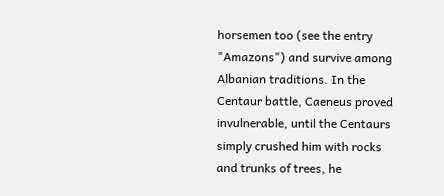horsemen too (see the entry "Amazons") and survive among Albanian traditions. In the Centaur battle, Caeneus proved invulnerable, until the Centaurs simply crushed him with rocks and trunks of trees, he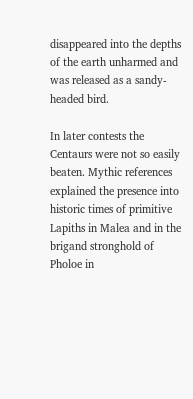disappeared into the depths of the earth unharmed and was released as a sandy-headed bird.

In later contests the Centaurs were not so easily beaten. Mythic references explained the presence into historic times of primitive Lapiths in Malea and in the brigand stronghold of Pholoe in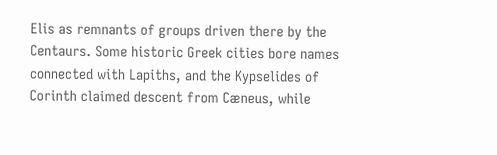Elis as remnants of groups driven there by the Centaurs. Some historic Greek cities bore names connected with Lapiths, and the Kypselides of Corinth claimed descent from Cæneus, while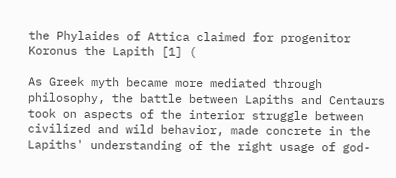the Phylaides of Attica claimed for progenitor Koronus the Lapith [1] (

As Greek myth became more mediated through philosophy, the battle between Lapiths and Centaurs took on aspects of the interior struggle between civilized and wild behavior, made concrete in the Lapiths' understanding of the right usage of god-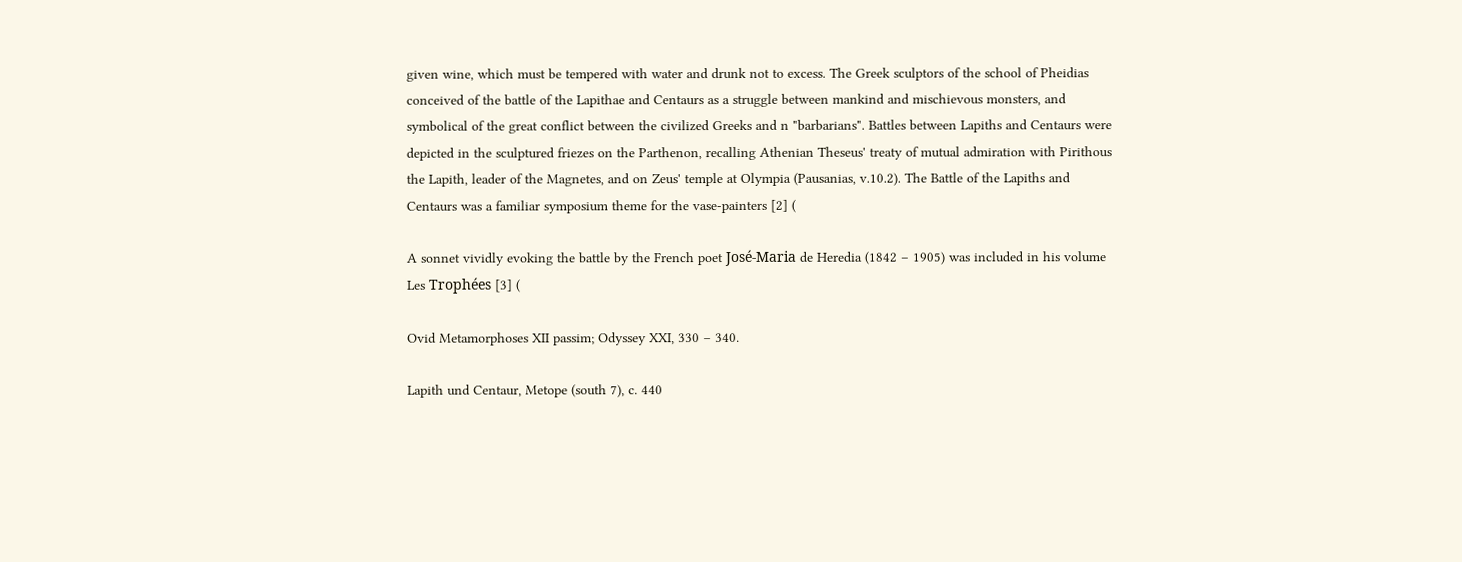given wine, which must be tempered with water and drunk not to excess. The Greek sculptors of the school of Pheidias conceived of the battle of the Lapithae and Centaurs as a struggle between mankind and mischievous monsters, and symbolical of the great conflict between the civilized Greeks and n "barbarians". Battles between Lapiths and Centaurs were depicted in the sculptured friezes on the Parthenon, recalling Athenian Theseus' treaty of mutual admiration with Pirithous the Lapith, leader of the Magnetes, and on Zeus' temple at Olympia (Pausanias, v.10.2). The Battle of the Lapiths and Centaurs was a familiar symposium theme for the vase-painters [2] (

A sonnet vividly evoking the battle by the French poet José-Maria de Heredia (1842 – 1905) was included in his volume Les Trophées [3] (

Ovid Metamorphoses XII passim; Odyssey XXI, 330 – 340.

Lapith und Centaur, Metope (south 7), c. 440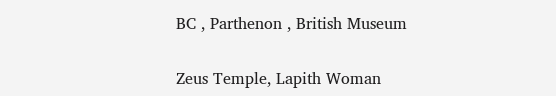BC , Parthenon , British Museum

Zeus Temple, Lapith Woman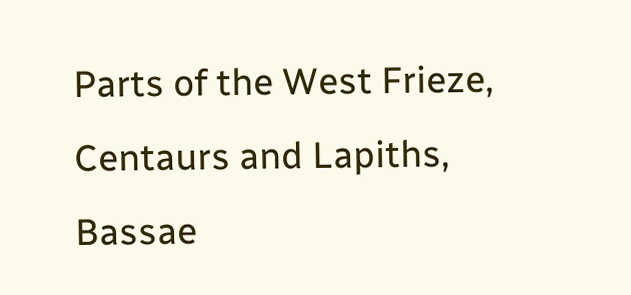Parts of the West Frieze, Centaurs and Lapiths, Bassae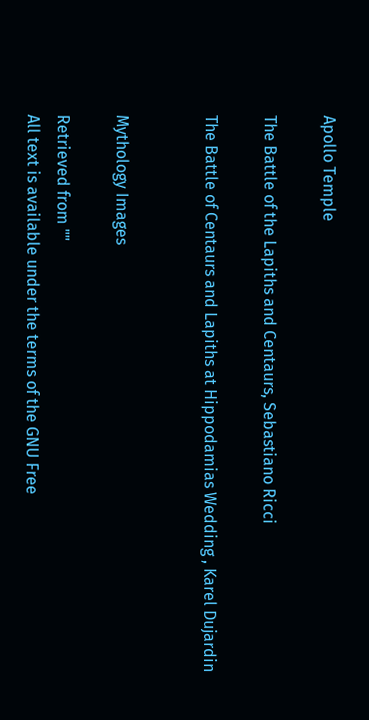Apollo Temple

The Battle of the Lapiths and Centaurs, Sebastiano Ricci

The Battle of Centaurs and Lapiths at Hippodamias Wedding , Karel Dujardin


Mythology Images

Retrieved from ""
All text is available under the terms of the GNU Free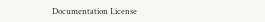Documentation License